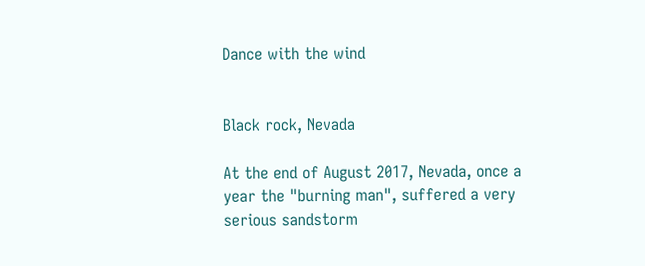Dance with the wind


Black rock, Nevada

At the end of August 2017, Nevada, once a year the "burning man", suffered a very serious sandstorm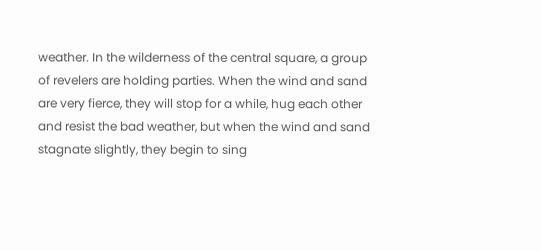weather. In the wilderness of the central square, a group of revelers are holding parties. When the wind and sand are very fierce, they will stop for a while, hug each other and resist the bad weather, but when the wind and sand stagnate slightly, they begin to sing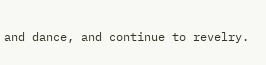and dance, and continue to revelry.